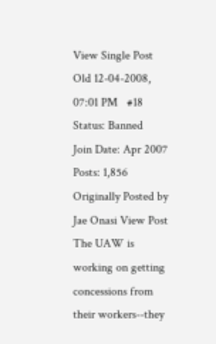View Single Post
Old 12-04-2008, 07:01 PM   #18
Status: Banned
Join Date: Apr 2007
Posts: 1,856
Originally Posted by Jae Onasi View Post
The UAW is working on getting concessions from their workers--they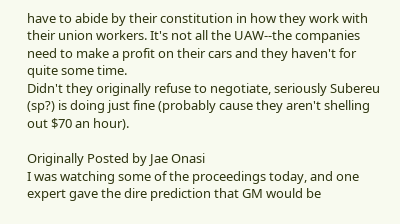have to abide by their constitution in how they work with their union workers. It's not all the UAW--the companies need to make a profit on their cars and they haven't for quite some time.
Didn't they originally refuse to negotiate, seriously Subereu (sp?) is doing just fine (probably cause they aren't shelling out $70 an hour).

Originally Posted by Jae Onasi
I was watching some of the proceedings today, and one expert gave the dire prediction that GM would be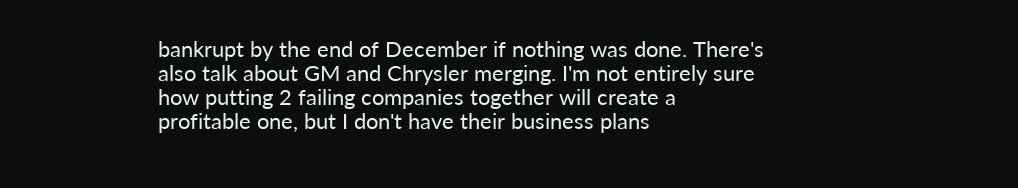bankrupt by the end of December if nothing was done. There's also talk about GM and Chrysler merging. I'm not entirely sure how putting 2 failing companies together will create a profitable one, but I don't have their business plans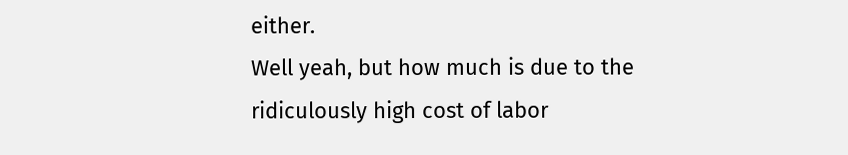either.
Well yeah, but how much is due to the ridiculously high cost of labor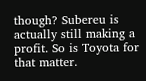though? Subereu is actually still making a profit. So is Toyota for that matter.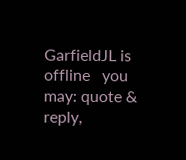GarfieldJL is offline   you may: quote & reply,